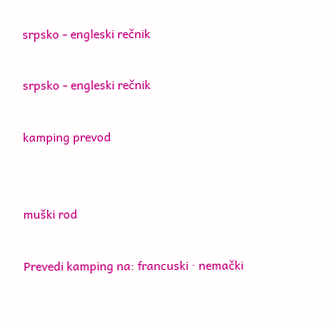srpsko - engleski rečnik

srpsko - engleski rečnik

kamping prevod


muški rod

Prevedi kamping na: francuski · nemački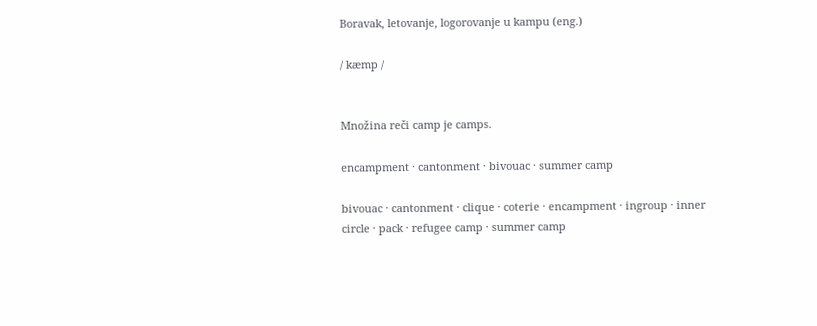Boravak, letovanje, logorovanje u kampu (eng.)

/ kæmp /


Množina reči camp je camps.

encampment · cantonment · bivouac · summer camp

bivouac · cantonment · clique · coterie · encampment · ingroup · inner circle · pack · refugee camp · summer camp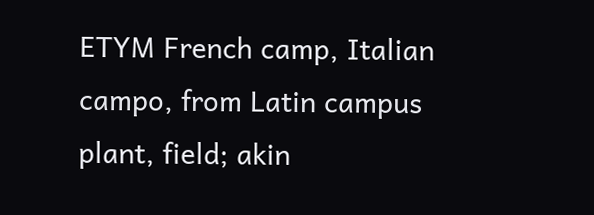ETYM French camp, Italian campo, from Latin campus plant, field; akin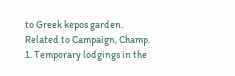to Greek kepos garden. Related to Campaign, Champ.
1. Temporary lodgings in the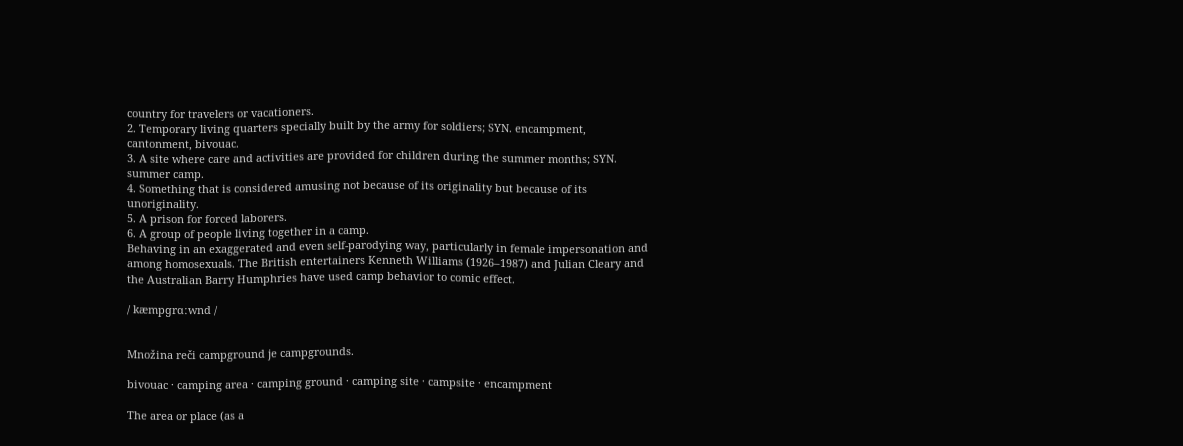country for travelers or vacationers.
2. Temporary living quarters specially built by the army for soldiers; SYN. encampment, cantonment, bivouac.
3. A site where care and activities are provided for children during the summer months; SYN. summer camp.
4. Something that is considered amusing not because of its originality but because of its unoriginality.
5. A prison for forced laborers.
6. A group of people living together in a camp.
Behaving in an exaggerated and even self-parodying way, particularly in female impersonation and among homosexuals. The British entertainers Kenneth Williams (1926–1987) and Julian Cleary and the Australian Barry Humphries have used camp behavior to comic effect.

/ kæmpɡrɑːwnd /


Množina reči campground je campgrounds.

bivouac · camping area · camping ground · camping site · campsite · encampment

The area or place (as a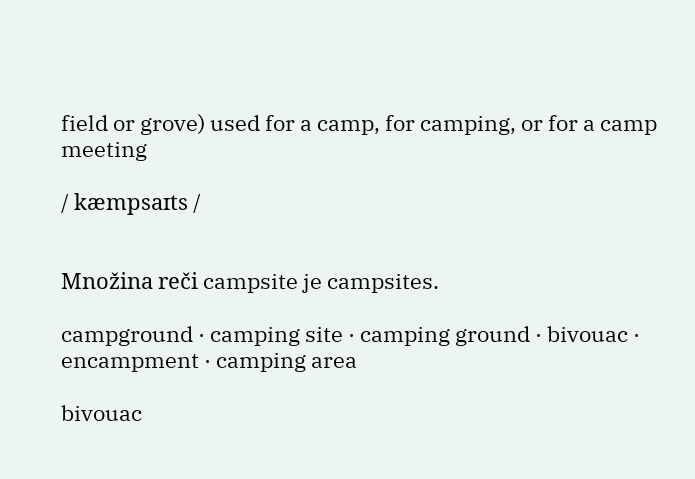field or grove) used for a camp, for camping, or for a camp meeting

/ kæmpsaɪts /


Množina reči campsite je campsites.

campground · camping site · camping ground · bivouac · encampment · camping area

bivouac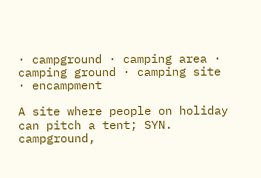· campground · camping area · camping ground · camping site · encampment

A site where people on holiday can pitch a tent; SYN. campground,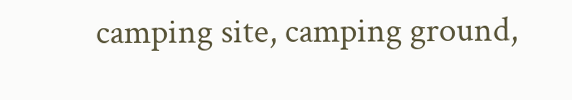camping site, camping ground,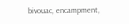bivouac, encampment,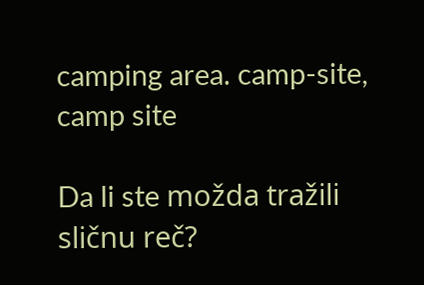camping area. camp-site, camp site

Da li ste možda tražili sličnu reč?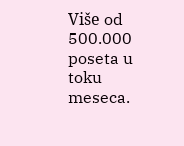Više od 500.000 poseta u toku meseca.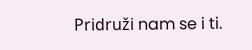Pridruži nam se i ti.